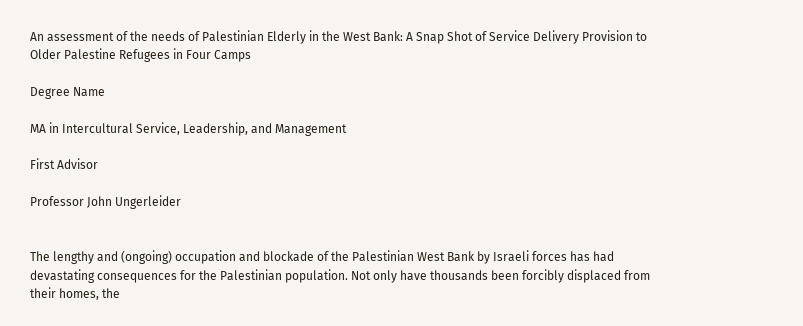An assessment of the needs of Palestinian Elderly in the West Bank: A Snap Shot of Service Delivery Provision to Older Palestine Refugees in Four Camps

Degree Name

MA in Intercultural Service, Leadership, and Management

First Advisor

Professor John Ungerleider


The lengthy and (ongoing) occupation and blockade of the Palestinian West Bank by Israeli forces has had devastating consequences for the Palestinian population. Not only have thousands been forcibly displaced from their homes, the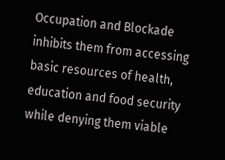Occupation and Blockade inhibits them from accessing basic resources of health, education and food security while denying them viable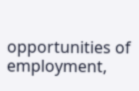opportunities of employment,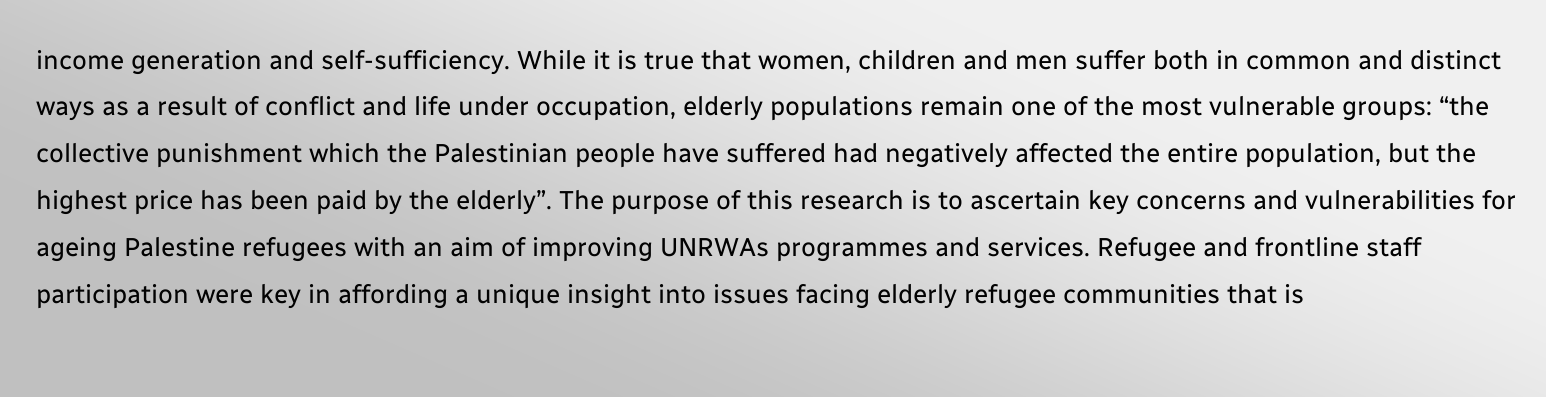income generation and self-sufficiency. While it is true that women, children and men suffer both in common and distinct ways as a result of conflict and life under occupation, elderly populations remain one of the most vulnerable groups: “the collective punishment which the Palestinian people have suffered had negatively affected the entire population, but the highest price has been paid by the elderly”. The purpose of this research is to ascertain key concerns and vulnerabilities for ageing Palestine refugees with an aim of improving UNRWAs programmes and services. Refugee and frontline staff participation were key in affording a unique insight into issues facing elderly refugee communities that is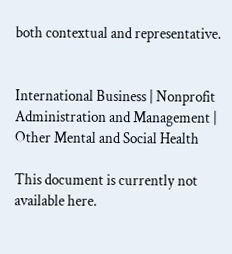both contextual and representative.


International Business | Nonprofit Administration and Management | Other Mental and Social Health

This document is currently not available here.